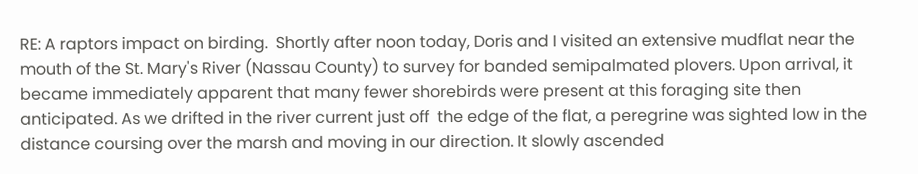RE: A raptors impact on birding.  Shortly after noon today, Doris and I visited an extensive mudflat near the mouth of the St. Mary's River (Nassau County) to survey for banded semipalmated plovers. Upon arrival, it became immediately apparent that many fewer shorebirds were present at this foraging site then anticipated. As we drifted in the river current just off  the edge of the flat, a peregrine was sighted low in the distance coursing over the marsh and moving in our direction. It slowly ascended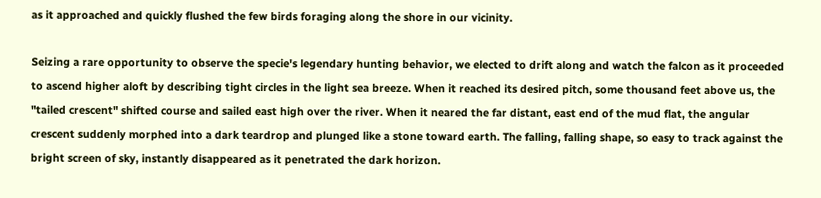as it approached and quickly flushed the few birds foraging along the shore in our vicinity.

Seizing a rare opportunity to observe the specie's legendary hunting behavior, we elected to drift along and watch the falcon as it proceeded to ascend higher aloft by describing tight circles in the light sea breeze. When it reached its desired pitch, some thousand feet above us, the "tailed crescent" shifted course and sailed east high over the river. When it neared the far distant, east end of the mud flat, the angular crescent suddenly morphed into a dark teardrop and plunged like a stone toward earth. The falling, falling shape, so easy to track against the bright screen of sky, instantly disappeared as it penetrated the dark horizon.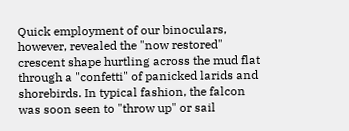Quick employment of our binoculars, however, revealed the "now restored" crescent shape hurtling across the mud flat through a "confetti" of panicked larids and shorebirds. In typical fashion, the falcon was soon seen to "throw up" or sail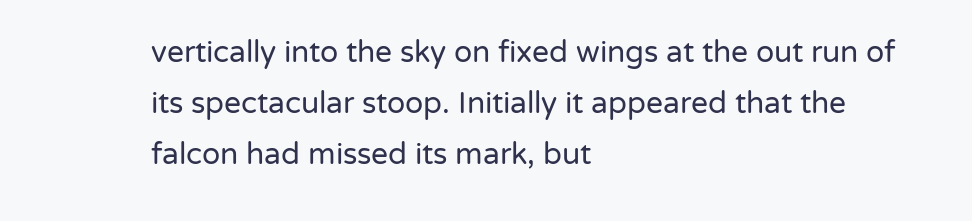vertically into the sky on fixed wings at the out run of its spectacular stoop. Initially it appeared that the falcon had missed its mark, but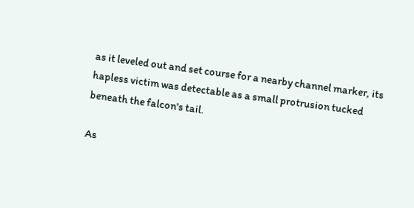as it leveled out and set course for a nearby channel marker, its hapless victim was detectable as a small protrusion tucked beneath the falcon's tail.

As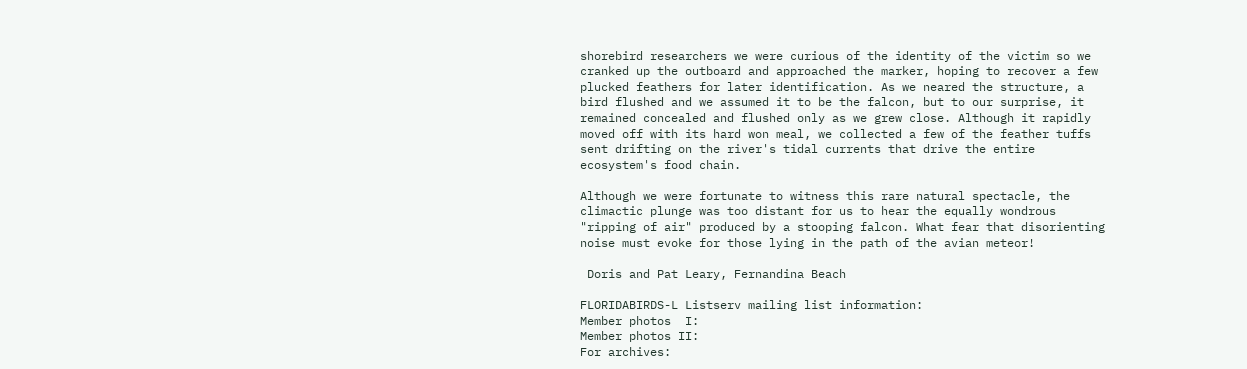shorebird researchers we were curious of the identity of the victim so we cranked up the outboard and approached the marker, hoping to recover a few plucked feathers for later identification. As we neared the structure, a bird flushed and we assumed it to be the falcon, but to our surprise, it remained concealed and flushed only as we grew close. Although it rapidly moved off with its hard won meal, we collected a few of the feather tuffs sent drifting on the river's tidal currents that drive the entire ecosystem's food chain.

Although we were fortunate to witness this rare natural spectacle, the climactic plunge was too distant for us to hear the equally wondrous "ripping of air" produced by a stooping falcon. What fear that disorienting noise must evoke for those lying in the path of the avian meteor!

 Doris and Pat Leary, Fernandina Beach

FLORIDABIRDS-L Listserv mailing list information:
Member photos  I:
Member photos II:
For archives: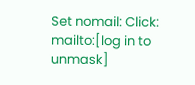Set nomail: Click:  mailto:[log in to unmask]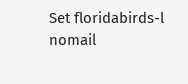Set floridabirds-l nomail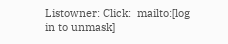Listowner: Click:  mailto:[log in to unmask]